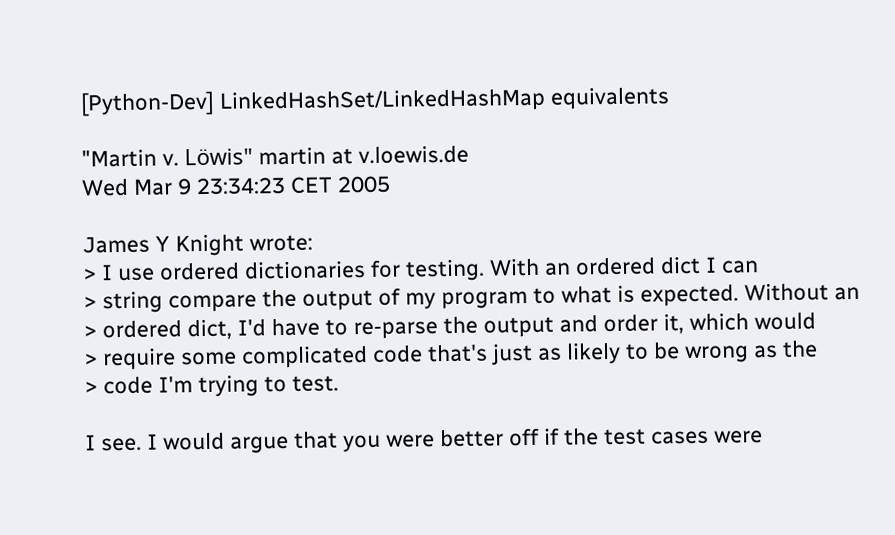[Python-Dev] LinkedHashSet/LinkedHashMap equivalents

"Martin v. Löwis" martin at v.loewis.de
Wed Mar 9 23:34:23 CET 2005

James Y Knight wrote:
> I use ordered dictionaries for testing. With an ordered dict I can
> string compare the output of my program to what is expected. Without an
> ordered dict, I'd have to re-parse the output and order it, which would
> require some complicated code that's just as likely to be wrong as the
> code I'm trying to test.

I see. I would argue that you were better off if the test cases were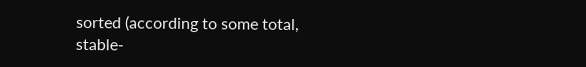sorted (according to some total, stable-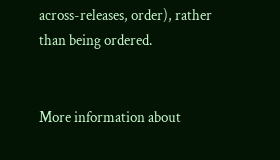across-releases, order), rather
than being ordered.


More information about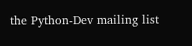the Python-Dev mailing list